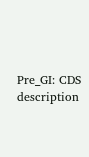Pre_GI: CDS description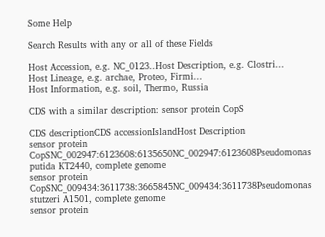Some Help

Search Results with any or all of these Fields

Host Accession, e.g. NC_0123..Host Description, e.g. Clostri...
Host Lineage, e.g. archae, Proteo, Firmi...
Host Information, e.g. soil, Thermo, Russia

CDS with a similar description: sensor protein CopS

CDS descriptionCDS accessionIslandHost Description
sensor protein CopSNC_002947:6123608:6135650NC_002947:6123608Pseudomonas putida KT2440, complete genome
sensor protein CopSNC_009434:3611738:3665845NC_009434:3611738Pseudomonas stutzeri A1501, complete genome
sensor protein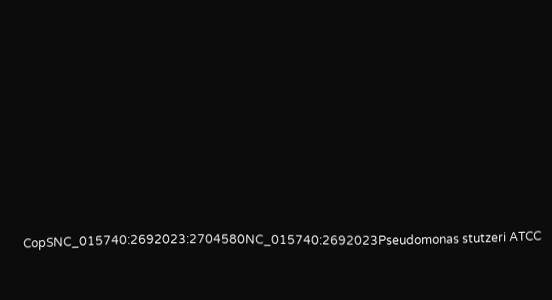CopSNC_015740:2692023:2704580NC_015740:2692023Pseudomonas stutzeri ATCC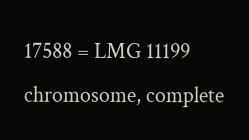17588 = LMG 11199 chromosome, complete